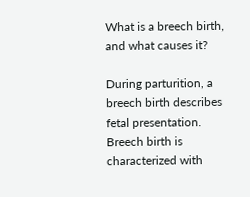What is a breech birth, and what causes it?

During parturition, a breech birth describes fetal presentation. Breech birth is characterized with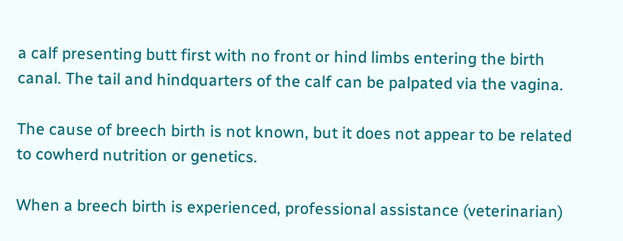a calf presenting butt first with no front or hind limbs entering the birth canal. The tail and hindquarters of the calf can be palpated via the vagina.

The cause of breech birth is not known, but it does not appear to be related to cowherd nutrition or genetics.

When a breech birth is experienced, professional assistance (veterinarian)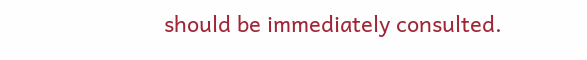should be immediately consulted.